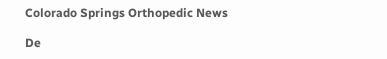Colorado Springs Orthopedic News

De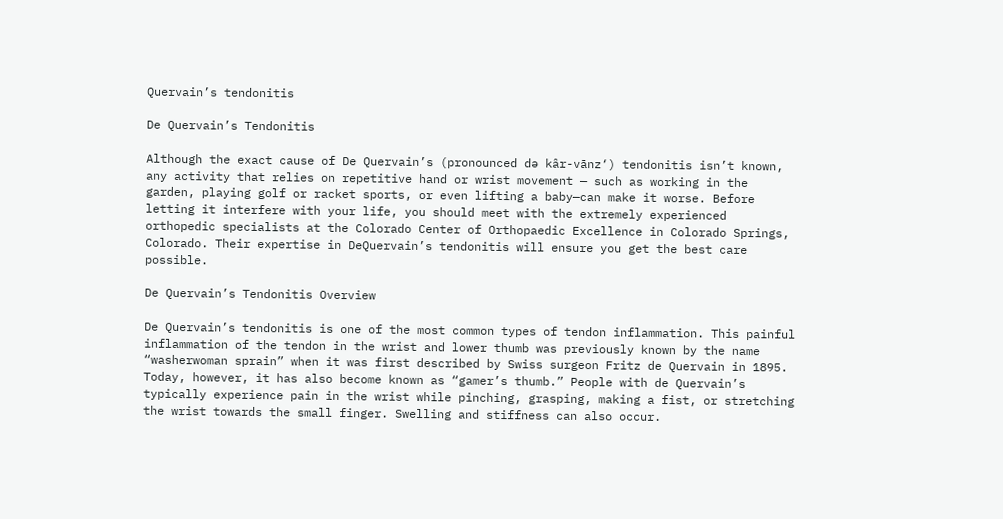Quervain’s tendonitis

De Quervain’s Tendonitis

Although the exact cause of De Quervain’s (pronounced də kâr-vānz‘) tendonitis isn’t known, any activity that relies on repetitive hand or wrist movement — such as working in the garden, playing golf or racket sports, or even lifting a baby—can make it worse. Before letting it interfere with your life, you should meet with the extremely experienced orthopedic specialists at the Colorado Center of Orthopaedic Excellence in Colorado Springs, Colorado. Their expertise in DeQuervain’s tendonitis will ensure you get the best care possible.

De Quervain’s Tendonitis Overview

De Quervain’s tendonitis is one of the most common types of tendon inflammation. This painful inflammation of the tendon in the wrist and lower thumb was previously known by the name “washerwoman sprain” when it was first described by Swiss surgeon Fritz de Quervain in 1895. Today, however, it has also become known as “gamer’s thumb.” People with de Quervain’s typically experience pain in the wrist while pinching, grasping, making a fist, or stretching the wrist towards the small finger. Swelling and stiffness can also occur.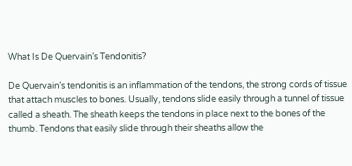What Is De Quervain’s Tendonitis?

De Quervain’s tendonitis is an inflammation of the tendons, the strong cords of tissue that attach muscles to bones. Usually, tendons slide easily through a tunnel of tissue called a sheath. The sheath keeps the tendons in place next to the bones of the thumb. Tendons that easily slide through their sheaths allow the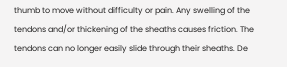thumb to move without difficulty or pain. Any swelling of the tendons and/or thickening of the sheaths causes friction. The tendons can no longer easily slide through their sheaths. De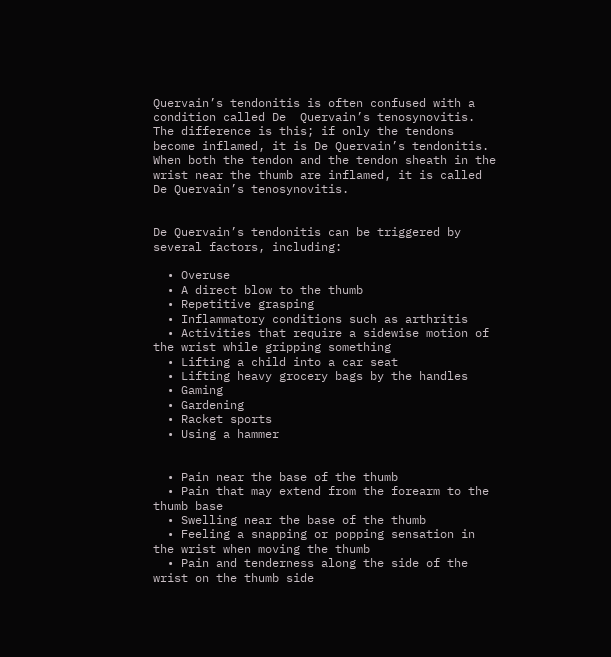Quervain’s tendonitis is often confused with a condition called De  Quervain’s tenosynovitis. The difference is this; if only the tendons become inflamed, it is De Quervain’s tendonitis. When both the tendon and the tendon sheath in the wrist near the thumb are inflamed, it is called De Quervain’s tenosynovitis.


De Quervain’s tendonitis can be triggered by several factors, including:

  • Overuse
  • A direct blow to the thumb
  • Repetitive grasping
  • Inflammatory conditions such as arthritis
  • Activities that require a sidewise motion of the wrist while gripping something
  • Lifting a child into a car seat
  • Lifting heavy grocery bags by the handles
  • Gaming
  • Gardening
  • Racket sports
  • Using a hammer


  • Pain near the base of the thumb
  • Pain that may extend from the forearm to the thumb base
  • Swelling near the base of the thumb
  • Feeling a snapping or popping sensation in the wrist when moving the thumb
  • Pain and tenderness along the side of the wrist on the thumb side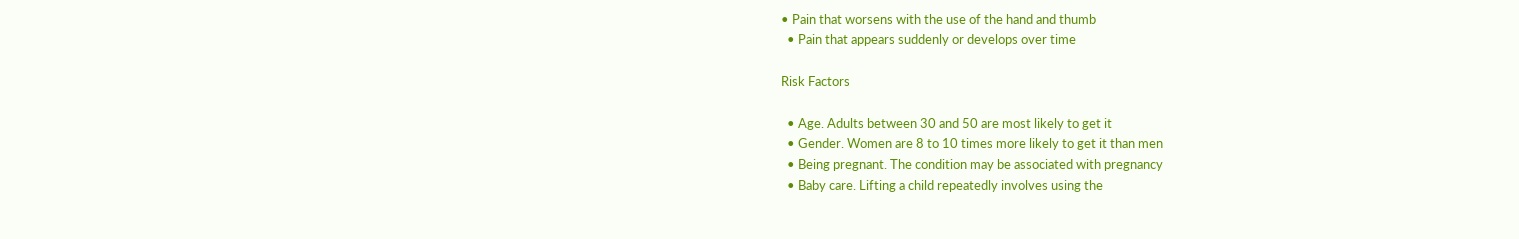• Pain that worsens with the use of the hand and thumb
  • Pain that appears suddenly or develops over time

Risk Factors

  • Age. Adults between 30 and 50 are most likely to get it
  • Gender. Women are 8 to 10 times more likely to get it than men
  • Being pregnant. The condition may be associated with pregnancy
  • Baby care. Lifting a child repeatedly involves using the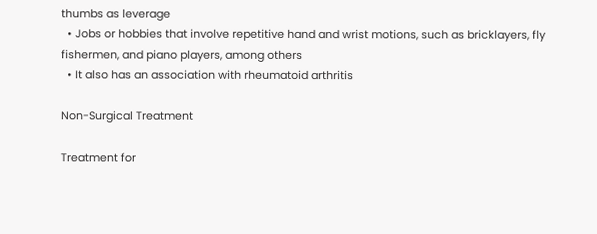thumbs as leverage
  • Jobs or hobbies that involve repetitive hand and wrist motions, such as bricklayers, fly fishermen, and piano players, among others
  • It also has an association with rheumatoid arthritis

Non-Surgical Treatment

Treatment for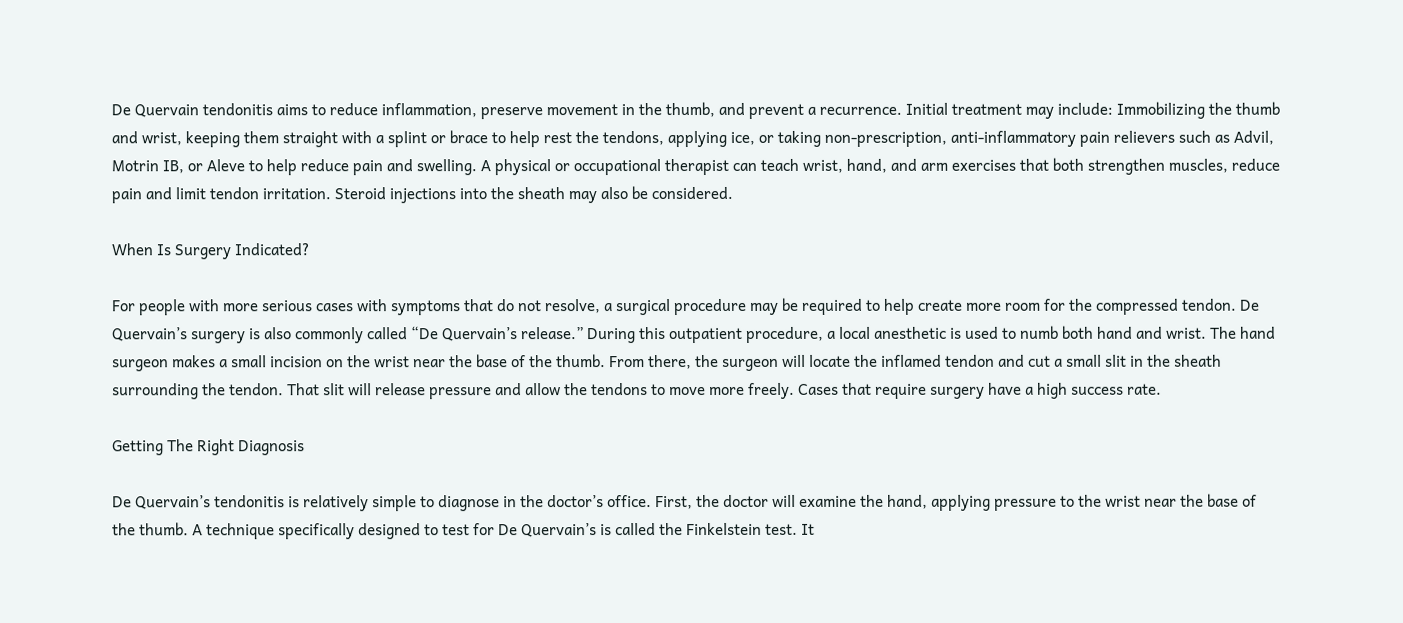De Quervain tendonitis aims to reduce inflammation, preserve movement in the thumb, and prevent a recurrence. Initial treatment may include: Immobilizing the thumb and wrist, keeping them straight with a splint or brace to help rest the tendons, applying ice, or taking non-prescription, anti-inflammatory pain relievers such as Advil, Motrin IB, or Aleve to help reduce pain and swelling. A physical or occupational therapist can teach wrist, hand, and arm exercises that both strengthen muscles, reduce pain and limit tendon irritation. Steroid injections into the sheath may also be considered.

When Is Surgery Indicated?

For people with more serious cases with symptoms that do not resolve, a surgical procedure may be required to help create more room for the compressed tendon. De Quervain’s surgery is also commonly called “De Quervain’s release.” During this outpatient procedure, a local anesthetic is used to numb both hand and wrist. The hand surgeon makes a small incision on the wrist near the base of the thumb. From there, the surgeon will locate the inflamed tendon and cut a small slit in the sheath surrounding the tendon. That slit will release pressure and allow the tendons to move more freely. Cases that require surgery have a high success rate.

Getting The Right Diagnosis

De Quervain’s tendonitis is relatively simple to diagnose in the doctor’s office. First, the doctor will examine the hand, applying pressure to the wrist near the base of the thumb. A technique specifically designed to test for De Quervain’s is called the Finkelstein test. It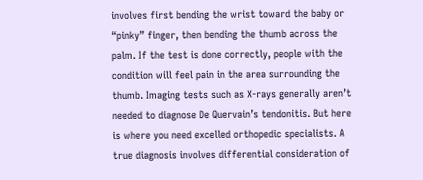involves first bending the wrist toward the baby or “pinky” finger, then bending the thumb across the palm. If the test is done correctly, people with the condition will feel pain in the area surrounding the thumb. Imaging tests such as X-rays generally aren’t needed to diagnose De Quervain’s tendonitis. But here is where you need excelled orthopedic specialists. A true diagnosis involves differential consideration of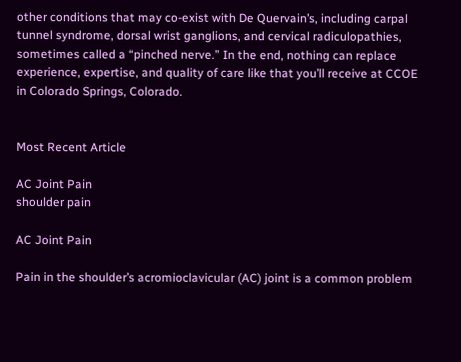other conditions that may co-exist with De Quervain’s, including carpal tunnel syndrome, dorsal wrist ganglions, and cervical radiculopathies, sometimes called a “pinched nerve.” In the end, nothing can replace experience, expertise, and quality of care like that you’ll receive at CCOE in Colorado Springs, Colorado.


Most Recent Article

AC Joint Pain
shoulder pain

AC Joint Pain

Pain in the shoulder’s acromioclavicular (AC) joint is a common problem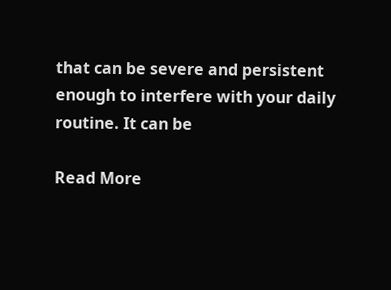that can be severe and persistent enough to interfere with your daily routine. It can be

Read More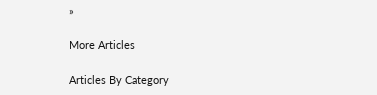»

More Articles

Articles By Category